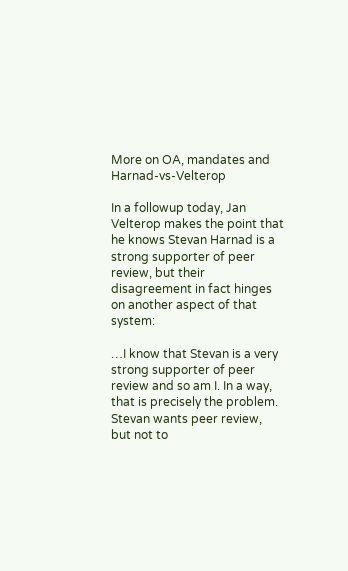More on OA, mandates and Harnad-vs-Velterop

In a followup today, Jan Velterop makes the point that he knows Stevan Harnad is a strong supporter of peer review, but their disagreement in fact hinges on another aspect of that system:

…I know that Stevan is a very strong supporter of peer review and so am I. In a way, that is precisely the problem. Stevan wants peer review, but not to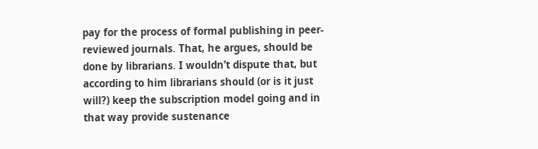pay for the process of formal publishing in peer-reviewed journals. That, he argues, should be done by librarians. I wouldn’t dispute that, but according to him librarians should (or is it just will?) keep the subscription model going and in that way provide sustenance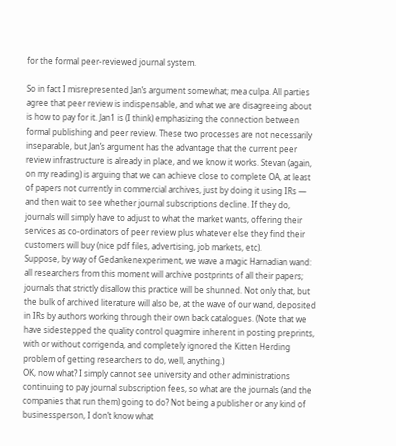for the formal peer-reviewed journal system.

So in fact I misrepresented Jan’s argument somewhat; mea culpa. All parties agree that peer review is indispensable, and what we are disagreeing about is how to pay for it. Jan1 is (I think) emphasizing the connection between formal publishing and peer review. These two processes are not necessarily inseparable, but Jan’s argument has the advantage that the current peer review infrastructure is already in place, and we know it works. Stevan (again, on my reading) is arguing that we can achieve close to complete OA, at least of papers not currently in commercial archives, just by doing it using IRs — and then wait to see whether journal subscriptions decline. If they do, journals will simply have to adjust to what the market wants, offering their services as co-ordinators of peer review plus whatever else they find their customers will buy (nice pdf files, advertising, job markets, etc).
Suppose, by way of Gedankenexperiment, we wave a magic Harnadian wand: all researchers from this moment will archive postprints of all their papers; journals that strictly disallow this practice will be shunned. Not only that, but the bulk of archived literature will also be, at the wave of our wand, deposited in IRs by authors working through their own back catalogues. (Note that we have sidestepped the quality control quagmire inherent in posting preprints, with or without corrigenda, and completely ignored the Kitten Herding problem of getting researchers to do, well, anything.)
OK, now what? I simply cannot see university and other administrations continuing to pay journal subscription fees, so what are the journals (and the companies that run them) going to do? Not being a publisher or any kind of businessperson, I don’t know what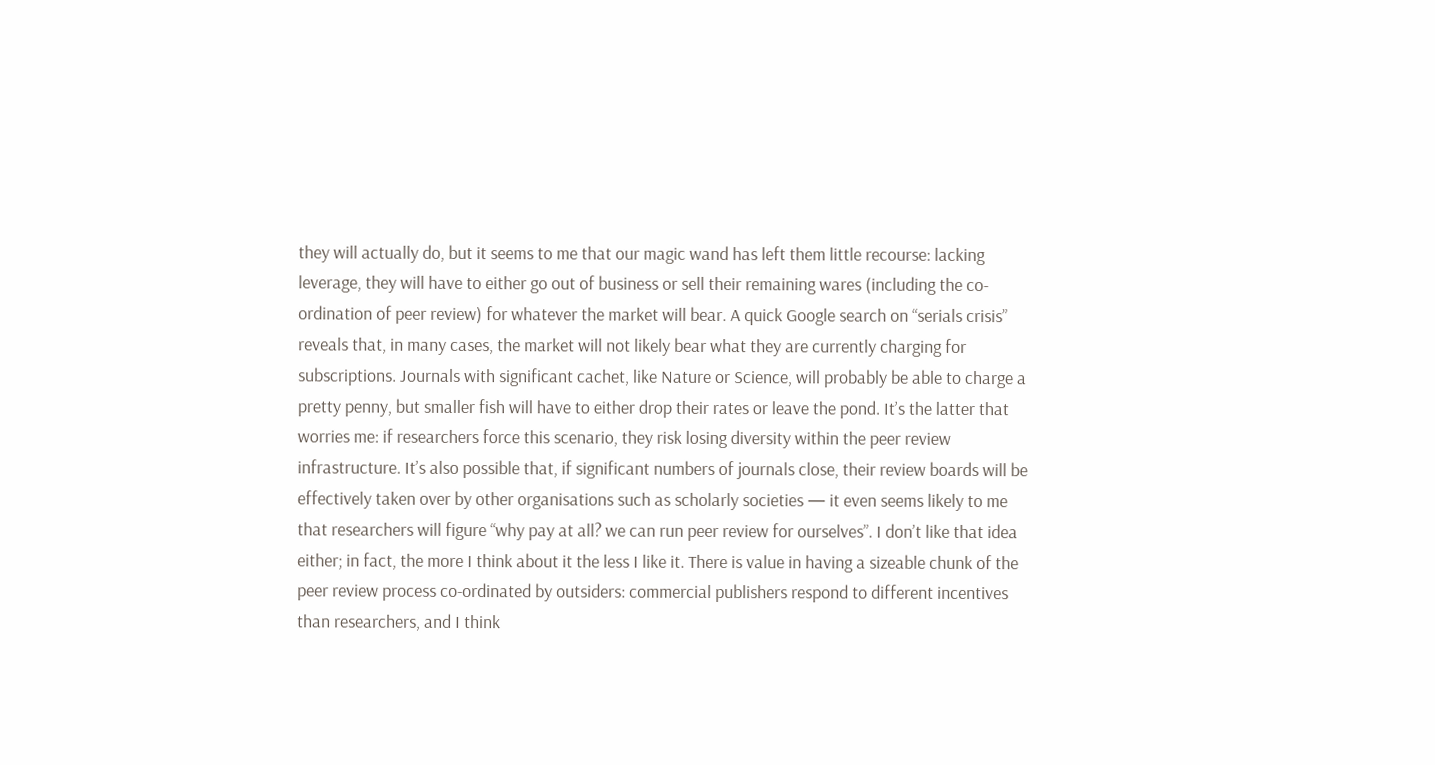they will actually do, but it seems to me that our magic wand has left them little recourse: lacking leverage, they will have to either go out of business or sell their remaining wares (including the co-ordination of peer review) for whatever the market will bear. A quick Google search on “serials crisis” reveals that, in many cases, the market will not likely bear what they are currently charging for subscriptions. Journals with significant cachet, like Nature or Science, will probably be able to charge a pretty penny, but smaller fish will have to either drop their rates or leave the pond. It’s the latter that worries me: if researchers force this scenario, they risk losing diversity within the peer review infrastructure. It’s also possible that, if significant numbers of journals close, their review boards will be effectively taken over by other organisations such as scholarly societies — it even seems likely to me that researchers will figure “why pay at all? we can run peer review for ourselves”. I don’t like that idea either; in fact, the more I think about it the less I like it. There is value in having a sizeable chunk of the peer review process co-ordinated by outsiders: commercial publishers respond to different incentives than researchers, and I think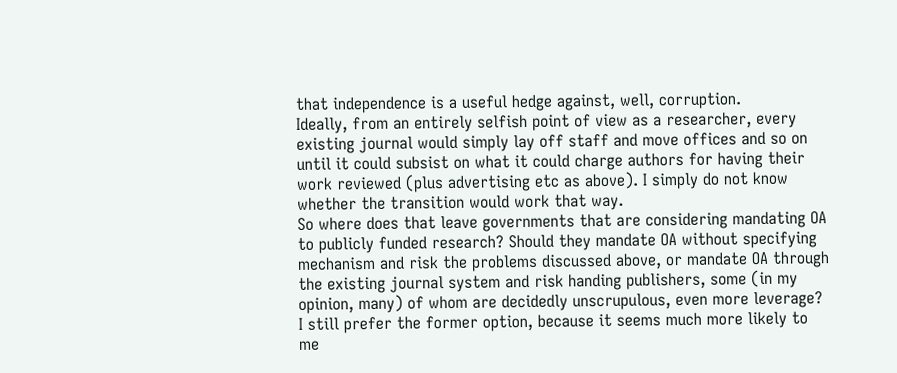that independence is a useful hedge against, well, corruption.
Ideally, from an entirely selfish point of view as a researcher, every existing journal would simply lay off staff and move offices and so on until it could subsist on what it could charge authors for having their work reviewed (plus advertising etc as above). I simply do not know whether the transition would work that way.
So where does that leave governments that are considering mandating OA to publicly funded research? Should they mandate OA without specifying mechanism and risk the problems discussed above, or mandate OA through the existing journal system and risk handing publishers, some (in my opinion, many) of whom are decidedly unscrupulous, even more leverage? I still prefer the former option, because it seems much more likely to me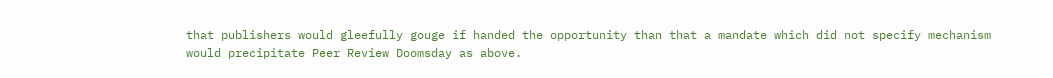that publishers would gleefully gouge if handed the opportunity than that a mandate which did not specify mechanism would precipitate Peer Review Doomsday as above.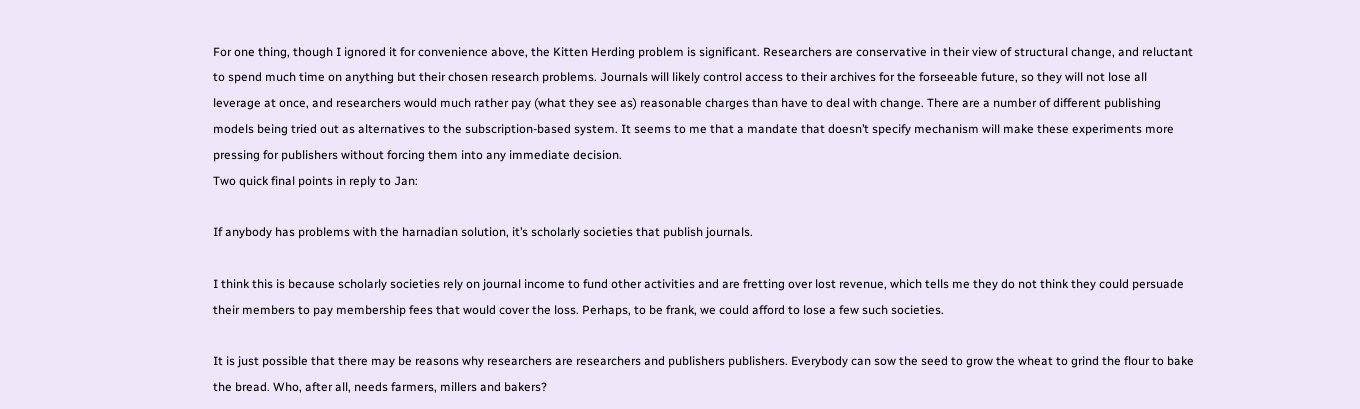For one thing, though I ignored it for convenience above, the Kitten Herding problem is significant. Researchers are conservative in their view of structural change, and reluctant to spend much time on anything but their chosen research problems. Journals will likely control access to their archives for the forseeable future, so they will not lose all leverage at once, and researchers would much rather pay (what they see as) reasonable charges than have to deal with change. There are a number of different publishing models being tried out as alternatives to the subscription-based system. It seems to me that a mandate that doesn’t specify mechanism will make these experiments more pressing for publishers without forcing them into any immediate decision.
Two quick final points in reply to Jan:

If anybody has problems with the harnadian solution, it’s scholarly societies that publish journals.

I think this is because scholarly societies rely on journal income to fund other activities and are fretting over lost revenue, which tells me they do not think they could persuade their members to pay membership fees that would cover the loss. Perhaps, to be frank, we could afford to lose a few such societies.

It is just possible that there may be reasons why researchers are researchers and publishers publishers. Everybody can sow the seed to grow the wheat to grind the flour to bake the bread. Who, after all, needs farmers, millers and bakers?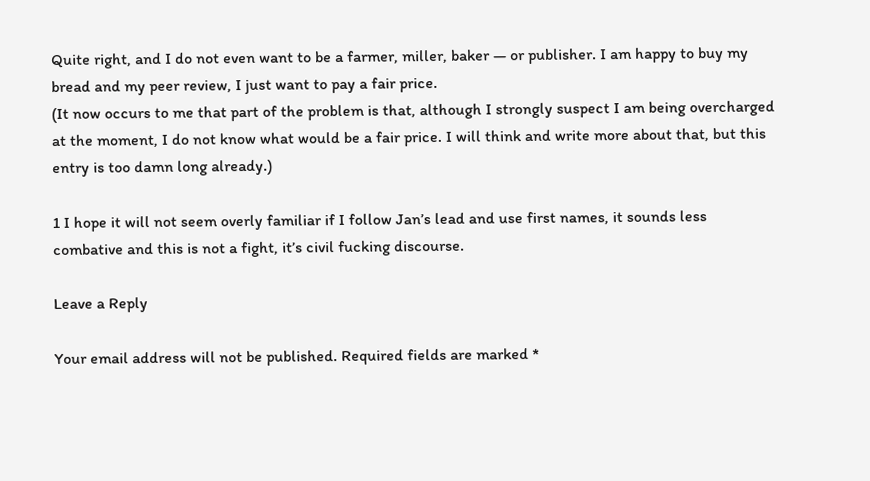Quite right, and I do not even want to be a farmer, miller, baker — or publisher. I am happy to buy my bread and my peer review, I just want to pay a fair price.
(It now occurs to me that part of the problem is that, although I strongly suspect I am being overcharged at the moment, I do not know what would be a fair price. I will think and write more about that, but this entry is too damn long already.)

1 I hope it will not seem overly familiar if I follow Jan’s lead and use first names, it sounds less combative and this is not a fight, it’s civil fucking discourse.

Leave a Reply

Your email address will not be published. Required fields are marked *